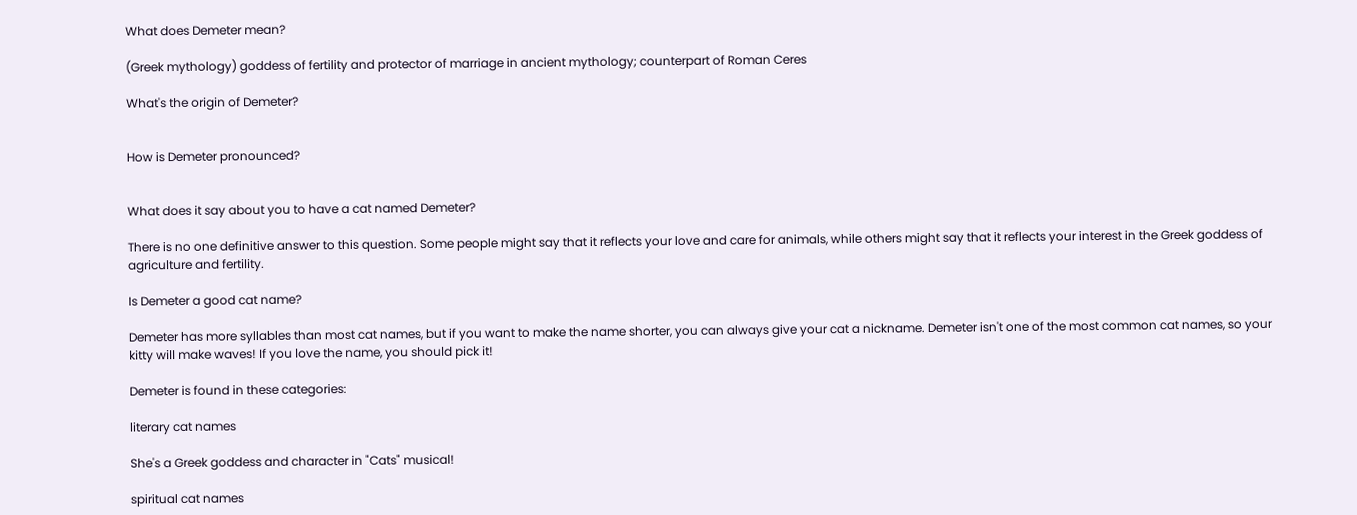What does Demeter mean?

(Greek mythology) goddess of fertility and protector of marriage in ancient mythology; counterpart of Roman Ceres

What's the origin of Demeter?


How is Demeter pronounced?


What does it say about you to have a cat named Demeter?

There is no one definitive answer to this question. Some people might say that it reflects your love and care for animals, while others might say that it reflects your interest in the Greek goddess of agriculture and fertility.

Is Demeter a good cat name?

Demeter has more syllables than most cat names, but if you want to make the name shorter, you can always give your cat a nickname. Demeter isn't one of the most common cat names, so your kitty will make waves! If you love the name, you should pick it!

Demeter is found in these categories:

literary cat names

She's a Greek goddess and character in "Cats" musical!

spiritual cat names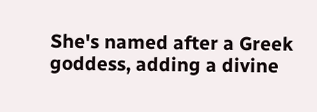She's named after a Greek goddess, adding a divine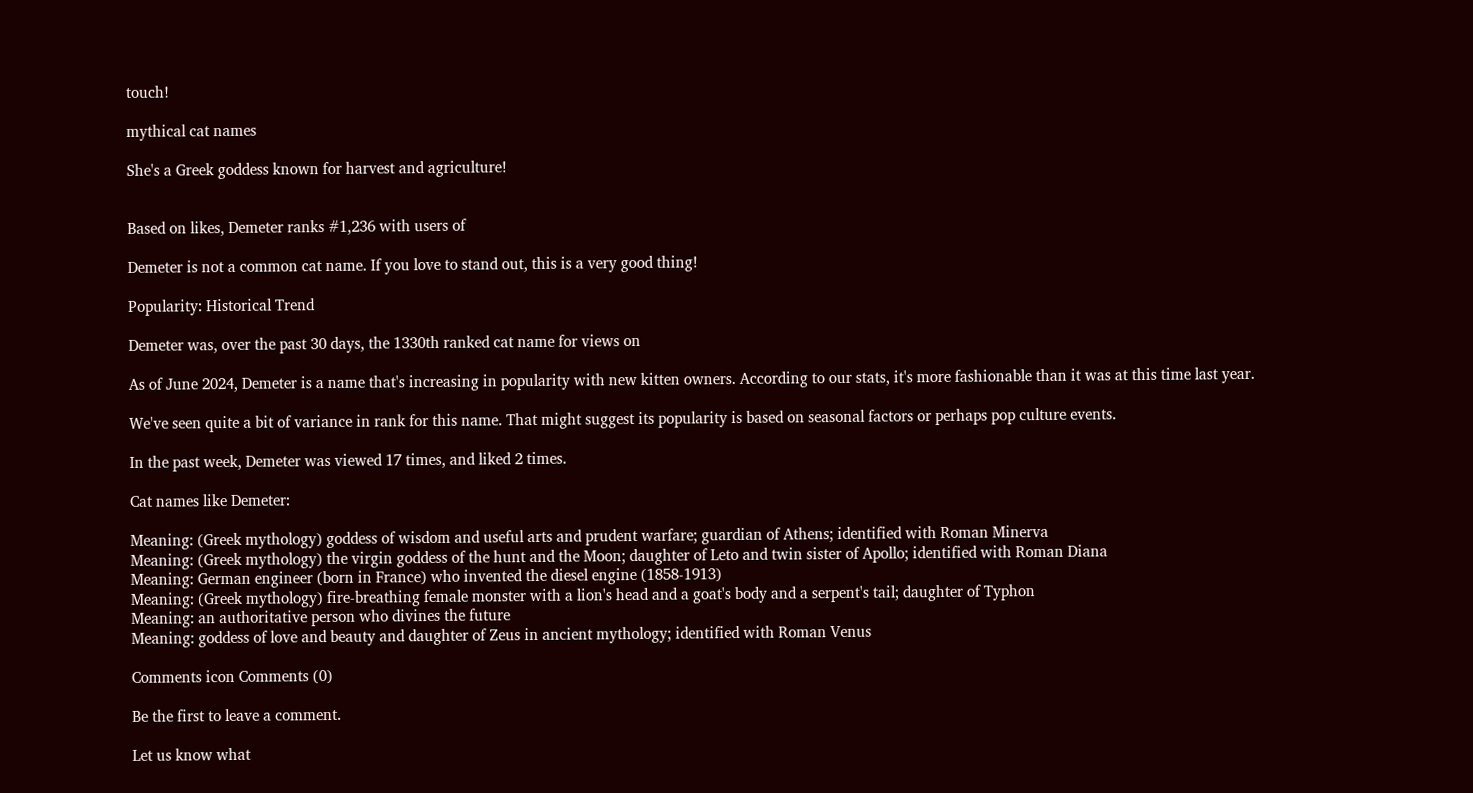touch!

mythical cat names

She's a Greek goddess known for harvest and agriculture!


Based on likes, Demeter ranks #1,236 with users of

Demeter is not a common cat name. If you love to stand out, this is a very good thing!

Popularity: Historical Trend

Demeter was, over the past 30 days, the 1330th ranked cat name for views on

As of June 2024, Demeter is a name that's increasing in popularity with new kitten owners. According to our stats, it's more fashionable than it was at this time last year.

We've seen quite a bit of variance in rank for this name. That might suggest its popularity is based on seasonal factors or perhaps pop culture events.

In the past week, Demeter was viewed 17 times, and liked 2 times.

Cat names like Demeter:

Meaning: (Greek mythology) goddess of wisdom and useful arts and prudent warfare; guardian of Athens; identified with Roman Minerva
Meaning: (Greek mythology) the virgin goddess of the hunt and the Moon; daughter of Leto and twin sister of Apollo; identified with Roman Diana
Meaning: German engineer (born in France) who invented the diesel engine (1858-1913)
Meaning: (Greek mythology) fire-breathing female monster with a lion's head and a goat's body and a serpent's tail; daughter of Typhon
Meaning: an authoritative person who divines the future
Meaning: goddess of love and beauty and daughter of Zeus in ancient mythology; identified with Roman Venus

Comments icon Comments (0)

Be the first to leave a comment.

Let us know what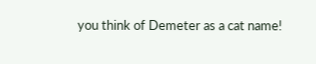you think of Demeter as a cat name!